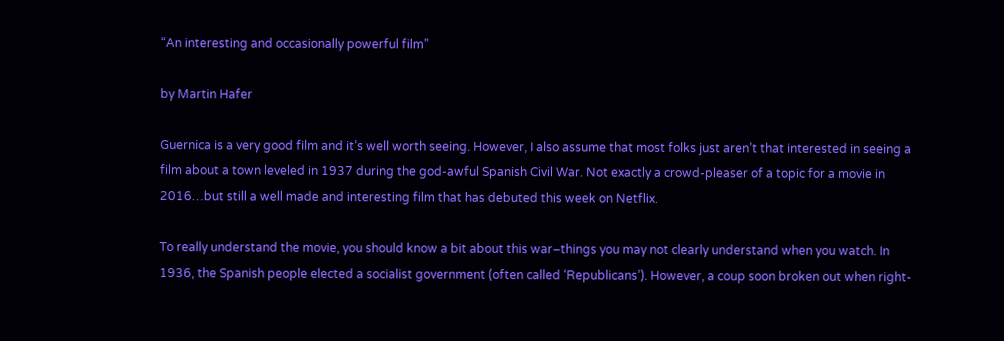“An interesting and occasionally powerful film”

by Martin Hafer

Guernica is a very good film and it’s well worth seeing. However, I also assume that most folks just aren’t that interested in seeing a film about a town leveled in 1937 during the god-awful Spanish Civil War. Not exactly a crowd-pleaser of a topic for a movie in 2016…but still a well made and interesting film that has debuted this week on Netflix.

To really understand the movie, you should know a bit about this war–things you may not clearly understand when you watch. In 1936, the Spanish people elected a socialist government (often called ‘Republicans’). However, a coup soon broken out when right-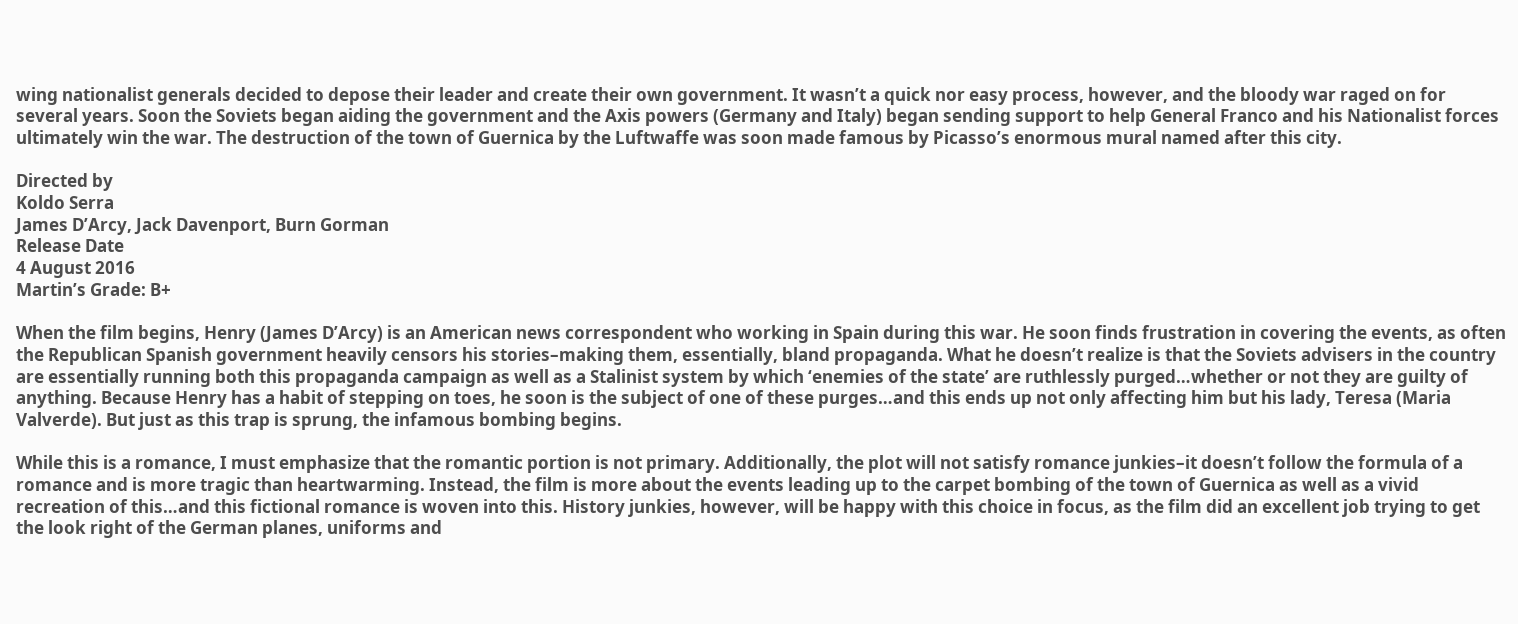wing nationalist generals decided to depose their leader and create their own government. It wasn’t a quick nor easy process, however, and the bloody war raged on for several years. Soon the Soviets began aiding the government and the Axis powers (Germany and Italy) began sending support to help General Franco and his Nationalist forces ultimately win the war. The destruction of the town of Guernica by the Luftwaffe was soon made famous by Picasso’s enormous mural named after this city.

Directed by
Koldo Serra
James D’Arcy, Jack Davenport, Burn Gorman
Release Date
4 August 2016
Martin’s Grade: B+

When the film begins, Henry (James D’Arcy) is an American news correspondent who working in Spain during this war. He soon finds frustration in covering the events, as often the Republican Spanish government heavily censors his stories–making them, essentially, bland propaganda. What he doesn’t realize is that the Soviets advisers in the country are essentially running both this propaganda campaign as well as a Stalinist system by which ‘enemies of the state’ are ruthlessly purged…whether or not they are guilty of anything. Because Henry has a habit of stepping on toes, he soon is the subject of one of these purges…and this ends up not only affecting him but his lady, Teresa (Maria Valverde). But just as this trap is sprung, the infamous bombing begins.

While this is a romance, I must emphasize that the romantic portion is not primary. Additionally, the plot will not satisfy romance junkies–it doesn’t follow the formula of a romance and is more tragic than heartwarming. Instead, the film is more about the events leading up to the carpet bombing of the town of Guernica as well as a vivid recreation of this…and this fictional romance is woven into this. History junkies, however, will be happy with this choice in focus, as the film did an excellent job trying to get the look right of the German planes, uniforms and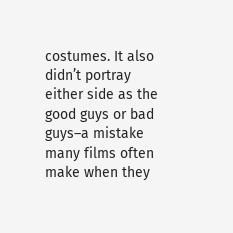costumes. It also didn’t portray either side as the good guys or bad guys–a mistake many films often make when they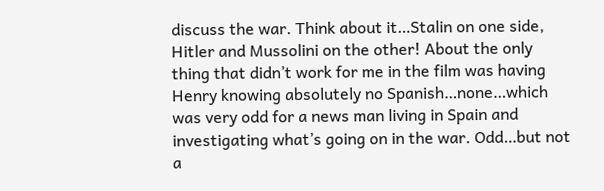discuss the war. Think about it…Stalin on one side, Hitler and Mussolini on the other! About the only thing that didn’t work for me in the film was having Henry knowing absolutely no Spanish…none…which was very odd for a news man living in Spain and investigating what’s going on in the war. Odd…but not a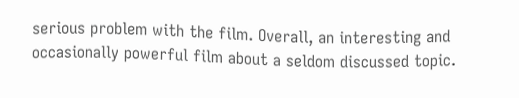serious problem with the film. Overall, an interesting and occasionally powerful film about a seldom discussed topic.